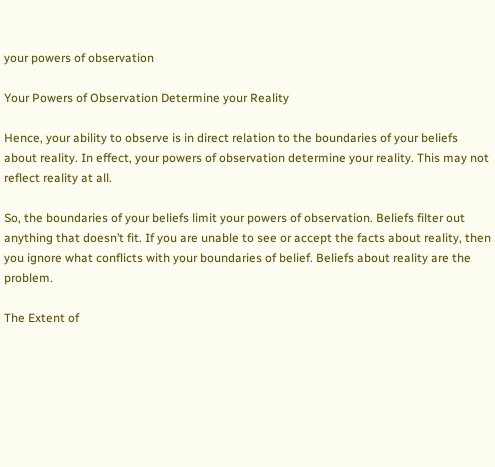your powers of observation

Your Powers of Observation Determine your Reality

Hence, your ability to observe is in direct relation to the boundaries of your beliefs about reality. In effect, your powers of observation determine your reality. This may not reflect reality at all.

So, the boundaries of your beliefs limit your powers of observation. Beliefs filter out anything that doesn’t fit. If you are unable to see or accept the facts about reality, then you ignore what conflicts with your boundaries of belief. Beliefs about reality are the problem.

The Extent of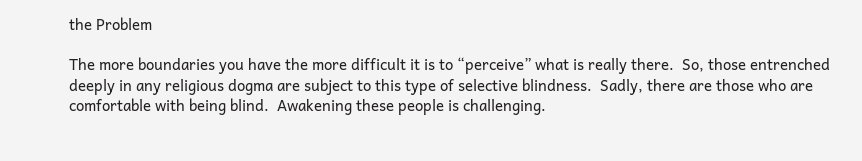the Problem

The more boundaries you have the more difficult it is to “perceive” what is really there.  So, those entrenched deeply in any religious dogma are subject to this type of selective blindness.  Sadly, there are those who are comfortable with being blind.  Awakening these people is challenging.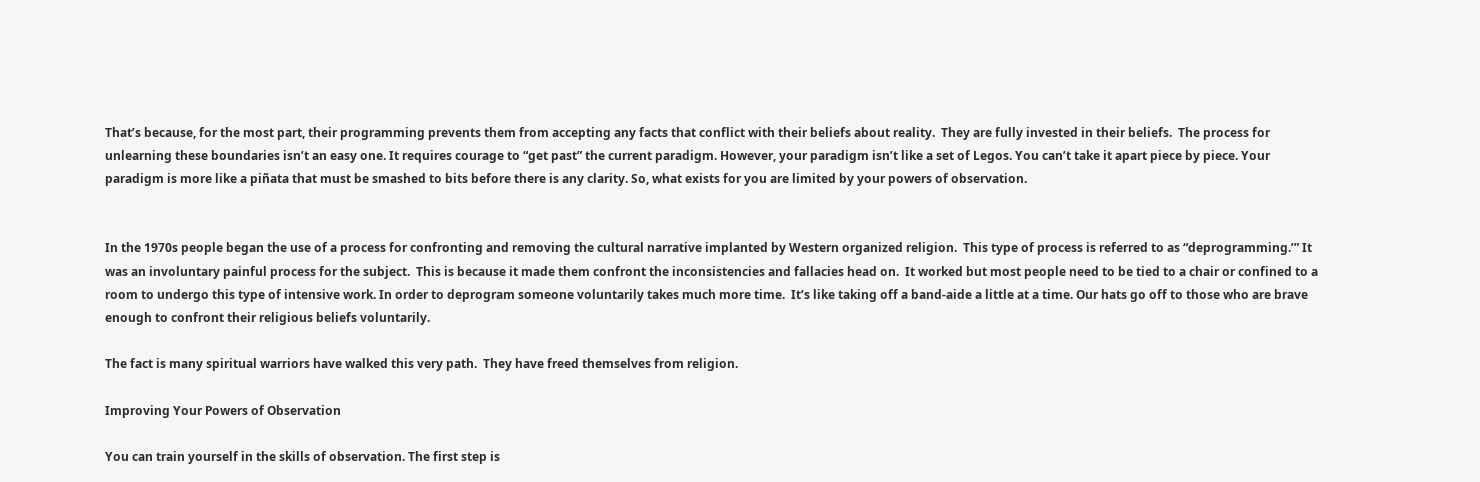That’s because, for the most part, their programming prevents them from accepting any facts that conflict with their beliefs about reality.  They are fully invested in their beliefs.  The process for unlearning these boundaries isn’t an easy one. It requires courage to “get past” the current paradigm. However, your paradigm isn’t like a set of Legos. You can’t take it apart piece by piece. Your paradigm is more like a piñata that must be smashed to bits before there is any clarity. So, what exists for you are limited by your powers of observation.


In the 1970s people began the use of a process for confronting and removing the cultural narrative implanted by Western organized religion.  This type of process is referred to as “deprogramming.’” It was an involuntary painful process for the subject.  This is because it made them confront the inconsistencies and fallacies head on.  It worked but most people need to be tied to a chair or confined to a room to undergo this type of intensive work. In order to deprogram someone voluntarily takes much more time.  It’s like taking off a band-aide a little at a time. Our hats go off to those who are brave enough to confront their religious beliefs voluntarily.

The fact is many spiritual warriors have walked this very path.  They have freed themselves from religion.

Improving Your Powers of Observation

You can train yourself in the skills of observation. The first step is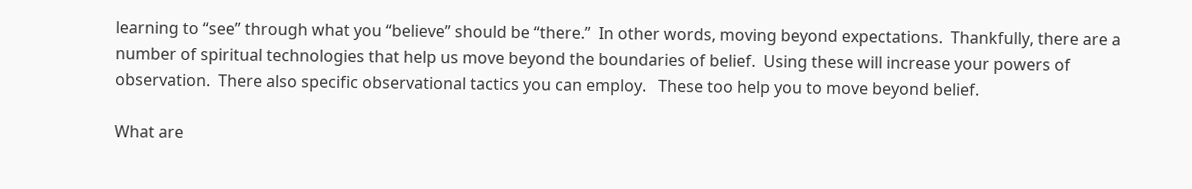learning to “see” through what you “believe” should be “there.”  In other words, moving beyond expectations.  Thankfully, there are a number of spiritual technologies that help us move beyond the boundaries of belief.  Using these will increase your powers of observation.  There also specific observational tactics you can employ.   These too help you to move beyond belief.

What are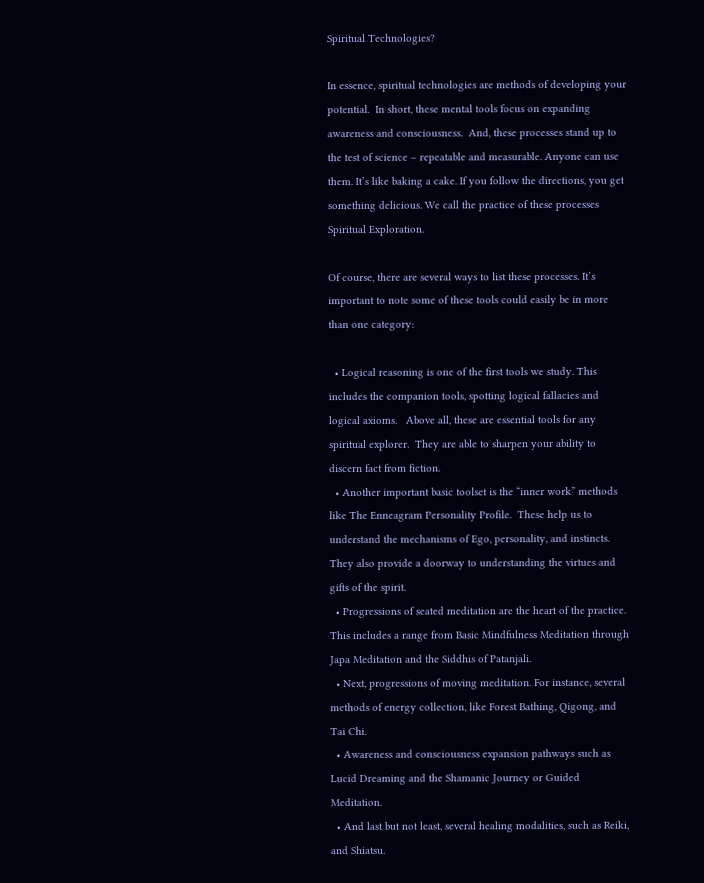Spiritual Technologies?

In essence, spiritual technologies are methods of developing your potential.  In short, these mental tools focus on expanding awareness and consciousness.  And, these processes stand up to the test of science – repeatable and measurable. Anyone can use them. It’s like baking a cake. If you follow the directions, you get something delicious. We call the practice of these processes Spiritual Exploration.

Of course, there are several ways to list these processes. It’s important to note some of these tools could easily be in more than one category:

  • Logical reasoning is one of the first tools we study. This includes the companion tools, spotting logical fallacies and logical axioms.   Above all, these are essential tools for any spiritual explorer.  They are able to sharpen your ability to discern fact from fiction.
  • Another important basic toolset is the “inner work” methods like The Enneagram Personality Profile.  These help us to understand the mechanisms of Ego, personality, and instincts. They also provide a doorway to understanding the virtues and gifts of the spirit.
  • Progressions of seated meditation are the heart of the practice.  This includes a range from Basic Mindfulness Meditation through Japa Meditation and the Siddhis of Patanjali.
  • Next, progressions of moving meditation. For instance, several methods of energy collection, like Forest Bathing, Qigong, and Tai Chi.
  • Awareness and consciousness expansion pathways such as  Lucid Dreaming and the Shamanic Journey or Guided Meditation.
  • And last but not least, several healing modalities, such as Reiki, and Shiatsu.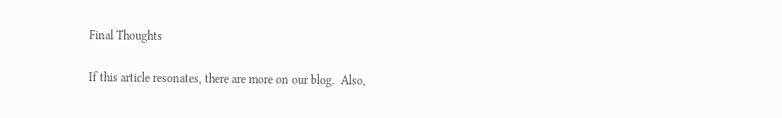Final Thoughts

If this article resonates, there are more on our blog.  Also,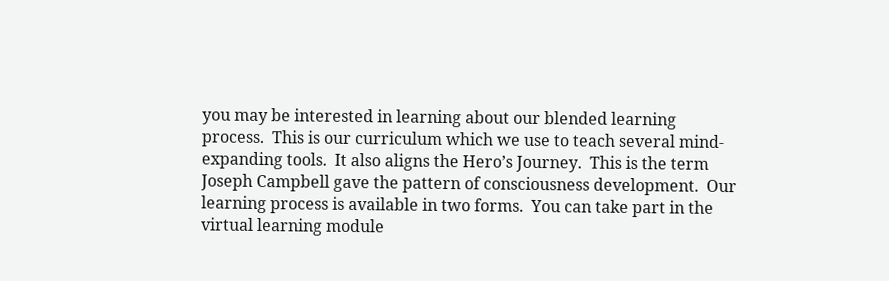you may be interested in learning about our blended learning process.  This is our curriculum which we use to teach several mind-expanding tools.  It also aligns the Hero’s Journey.  This is the term Joseph Campbell gave the pattern of consciousness development.  Our learning process is available in two forms.  You can take part in the virtual learning module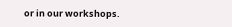or in our workshops.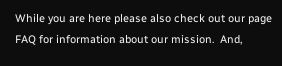While you are here please also check out our page FAQ for information about our mission.  And,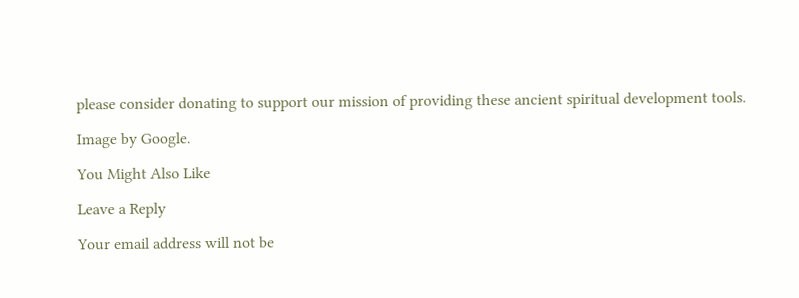please consider donating to support our mission of providing these ancient spiritual development tools.

Image by Google.

You Might Also Like

Leave a Reply

Your email address will not be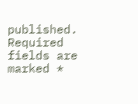published. Required fields are marked *